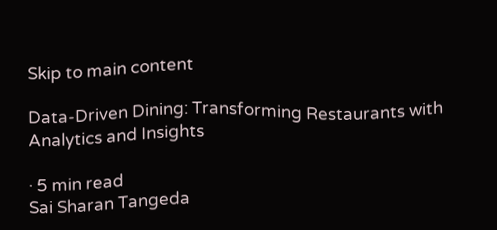Skip to main content

Data-Driven Dining: Transforming Restaurants with Analytics and Insights

· 5 min read
Sai Sharan Tangeda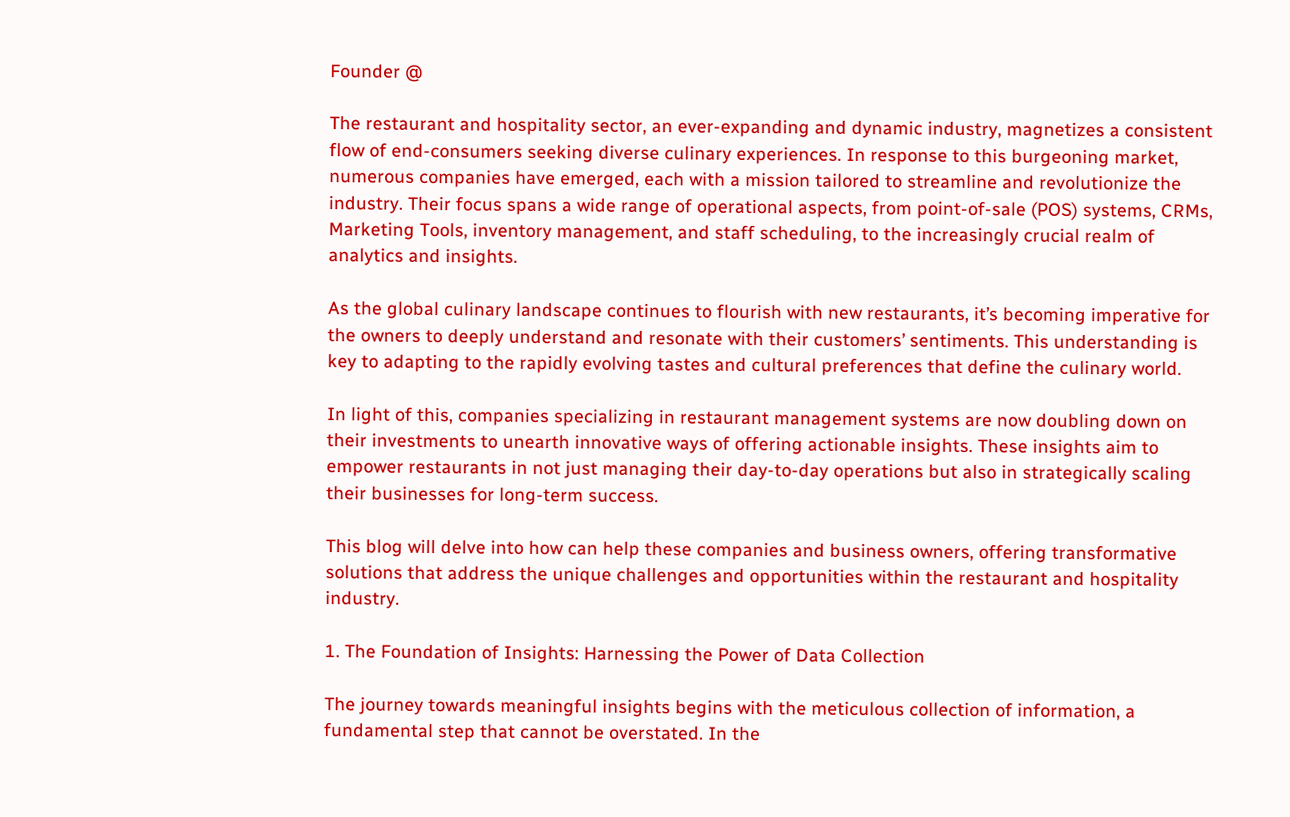Founder @

The restaurant and hospitality sector, an ever-expanding and dynamic industry, magnetizes a consistent flow of end-consumers seeking diverse culinary experiences. In response to this burgeoning market, numerous companies have emerged, each with a mission tailored to streamline and revolutionize the industry. Their focus spans a wide range of operational aspects, from point-of-sale (POS) systems, CRMs, Marketing Tools, inventory management, and staff scheduling, to the increasingly crucial realm of analytics and insights.

As the global culinary landscape continues to flourish with new restaurants, it’s becoming imperative for the owners to deeply understand and resonate with their customers’ sentiments. This understanding is key to adapting to the rapidly evolving tastes and cultural preferences that define the culinary world.

In light of this, companies specializing in restaurant management systems are now doubling down on their investments to unearth innovative ways of offering actionable insights. These insights aim to empower restaurants in not just managing their day-to-day operations but also in strategically scaling their businesses for long-term success.

This blog will delve into how can help these companies and business owners, offering transformative solutions that address the unique challenges and opportunities within the restaurant and hospitality industry.

1. The Foundation of Insights: Harnessing the Power of Data Collection

The journey towards meaningful insights begins with the meticulous collection of information, a fundamental step that cannot be overstated. In the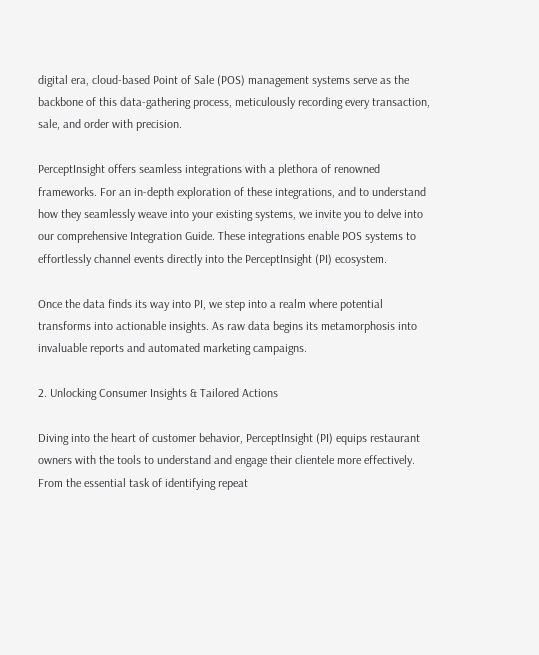digital era, cloud-based Point of Sale (POS) management systems serve as the backbone of this data-gathering process, meticulously recording every transaction, sale, and order with precision.

PerceptInsight offers seamless integrations with a plethora of renowned frameworks. For an in-depth exploration of these integrations, and to understand how they seamlessly weave into your existing systems, we invite you to delve into our comprehensive Integration Guide. These integrations enable POS systems to effortlessly channel events directly into the PerceptInsight (PI) ecosystem.

Once the data finds its way into PI, we step into a realm where potential transforms into actionable insights. As raw data begins its metamorphosis into invaluable reports and automated marketing campaigns.

2. Unlocking Consumer Insights & Tailored Actions

Diving into the heart of customer behavior, PerceptInsight (PI) equips restaurant owners with the tools to understand and engage their clientele more effectively. From the essential task of identifying repeat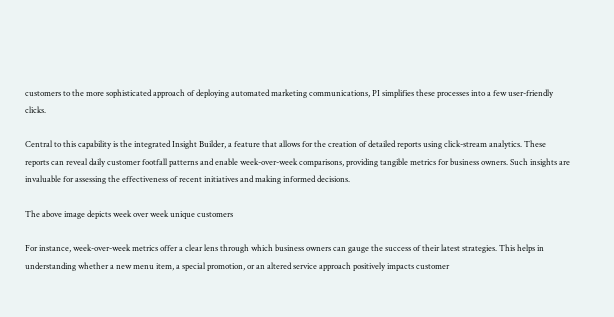customers to the more sophisticated approach of deploying automated marketing communications, PI simplifies these processes into a few user-friendly clicks.

Central to this capability is the integrated Insight Builder, a feature that allows for the creation of detailed reports using click-stream analytics. These reports can reveal daily customer footfall patterns and enable week-over-week comparisons, providing tangible metrics for business owners. Such insights are invaluable for assessing the effectiveness of recent initiatives and making informed decisions.

The above image depicts week over week unique customers

For instance, week-over-week metrics offer a clear lens through which business owners can gauge the success of their latest strategies. This helps in understanding whether a new menu item, a special promotion, or an altered service approach positively impacts customer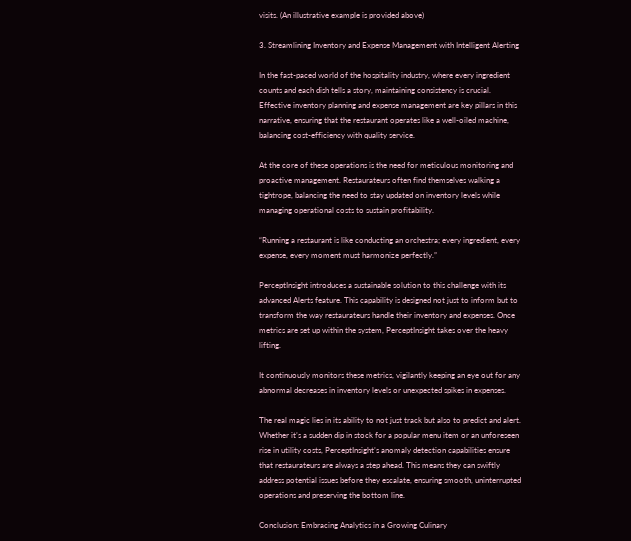visits. (An illustrative example is provided above)

3. Streamlining Inventory and Expense Management with Intelligent Alerting

In the fast-paced world of the hospitality industry, where every ingredient counts and each dish tells a story, maintaining consistency is crucial. Effective inventory planning and expense management are key pillars in this narrative, ensuring that the restaurant operates like a well-oiled machine, balancing cost-efficiency with quality service.

At the core of these operations is the need for meticulous monitoring and proactive management. Restaurateurs often find themselves walking a tightrope, balancing the need to stay updated on inventory levels while managing operational costs to sustain profitability.

“Running a restaurant is like conducting an orchestra; every ingredient, every expense, every moment must harmonize perfectly.”

PerceptInsight introduces a sustainable solution to this challenge with its advanced Alerts feature. This capability is designed not just to inform but to transform the way restaurateurs handle their inventory and expenses. Once metrics are set up within the system, PerceptInsight takes over the heavy lifting.

It continuously monitors these metrics, vigilantly keeping an eye out for any abnormal decreases in inventory levels or unexpected spikes in expenses.

The real magic lies in its ability to not just track but also to predict and alert. Whether it’s a sudden dip in stock for a popular menu item or an unforeseen rise in utility costs, PerceptInsight’s anomaly detection capabilities ensure that restaurateurs are always a step ahead. This means they can swiftly address potential issues before they escalate, ensuring smooth, uninterrupted operations and preserving the bottom line.

Conclusion: Embracing Analytics in a Growing Culinary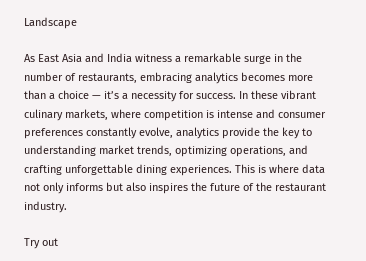Landscape

As East Asia and India witness a remarkable surge in the number of restaurants, embracing analytics becomes more than a choice — it’s a necessity for success. In these vibrant culinary markets, where competition is intense and consumer preferences constantly evolve, analytics provide the key to understanding market trends, optimizing operations, and crafting unforgettable dining experiences. This is where data not only informs but also inspires the future of the restaurant industry.

Try out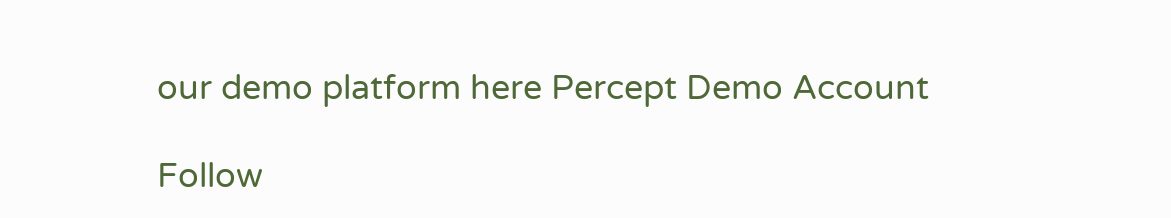our demo platform here Percept Demo Account

Follow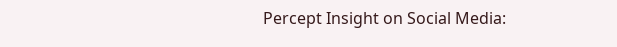Percept Insight on Social Media: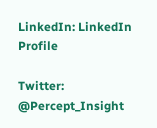LinkedIn: LinkedIn Profile

Twitter: @Percept_Insight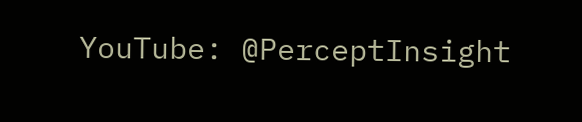YouTube: @PerceptInsight